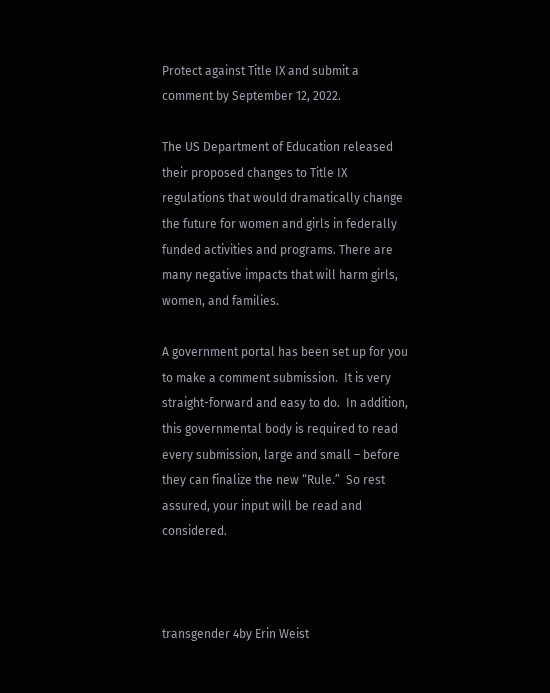Protect against Title IX and submit a comment by September 12, 2022.

The US Department of Education released their proposed changes to Title IX regulations that would dramatically change the future for women and girls in federally funded activities and programs. There are many negative impacts that will harm girls, women, and families.

A government portal has been set up for you to make a comment submission.  It is very straight-forward and easy to do.  In addition, this governmental body is required to read every submission, large and small – before they can finalize the new “Rule.”  So rest assured, your input will be read and considered.



transgender 4by Erin Weist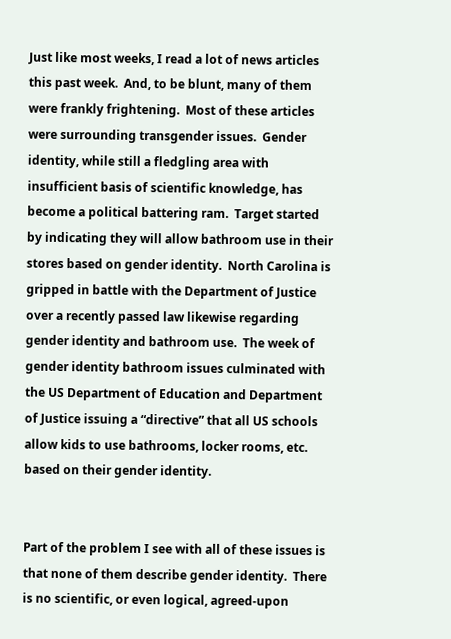Just like most weeks, I read a lot of news articles this past week.  And, to be blunt, many of them were frankly frightening.  Most of these articles were surrounding transgender issues.  Gender identity, while still a fledgling area with insufficient basis of scientific knowledge, has become a political battering ram.  Target started by indicating they will allow bathroom use in their stores based on gender identity.  North Carolina is gripped in battle with the Department of Justice over a recently passed law likewise regarding gender identity and bathroom use.  The week of gender identity bathroom issues culminated with the US Department of Education and Department of Justice issuing a “directive” that all US schools allow kids to use bathrooms, locker rooms, etc. based on their gender identity.


Part of the problem I see with all of these issues is that none of them describe gender identity.  There is no scientific, or even logical, agreed-upon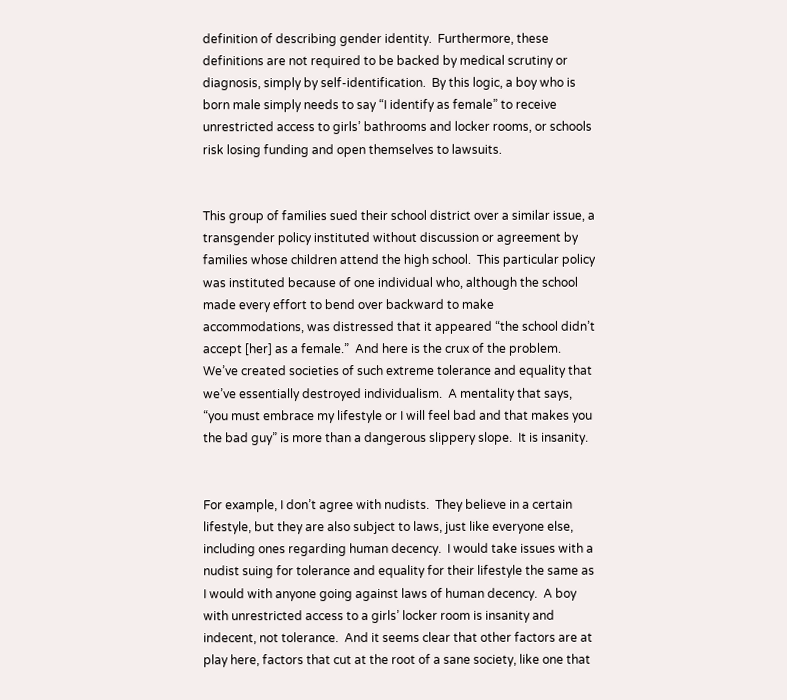definition of describing gender identity.  Furthermore, these definitions are not required to be backed by medical scrutiny or diagnosis, simply by self-identification.  By this logic, a boy who is born male simply needs to say “I identify as female” to receive unrestricted access to girls’ bathrooms and locker rooms, or schools risk losing funding and open themselves to lawsuits.


This group of families sued their school district over a similar issue, a transgender policy instituted without discussion or agreement by families whose children attend the high school.  This particular policy was instituted because of one individual who, although the school made every effort to bend over backward to make accommodations, was distressed that it appeared “the school didn’t accept [her] as a female.”  And here is the crux of the problem.  We’ve created societies of such extreme tolerance and equality that we’ve essentially destroyed individualism.  A mentality that says, “you must embrace my lifestyle or I will feel bad and that makes you the bad guy” is more than a dangerous slippery slope.  It is insanity.


For example, I don’t agree with nudists.  They believe in a certain lifestyle, but they are also subject to laws, just like everyone else, including ones regarding human decency.  I would take issues with a nudist suing for tolerance and equality for their lifestyle the same as I would with anyone going against laws of human decency.  A boy with unrestricted access to a girls’ locker room is insanity and indecent, not tolerance.  And it seems clear that other factors are at play here, factors that cut at the root of a sane society, like one that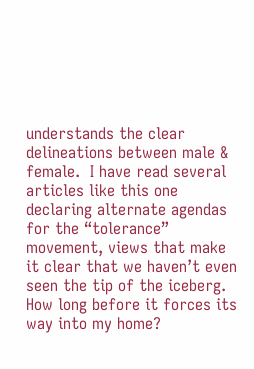understands the clear delineations between male & female.  I have read several articles like this one declaring alternate agendas for the “tolerance” movement, views that make it clear that we haven’t even seen the tip of the iceberg.  How long before it forces its way into my home?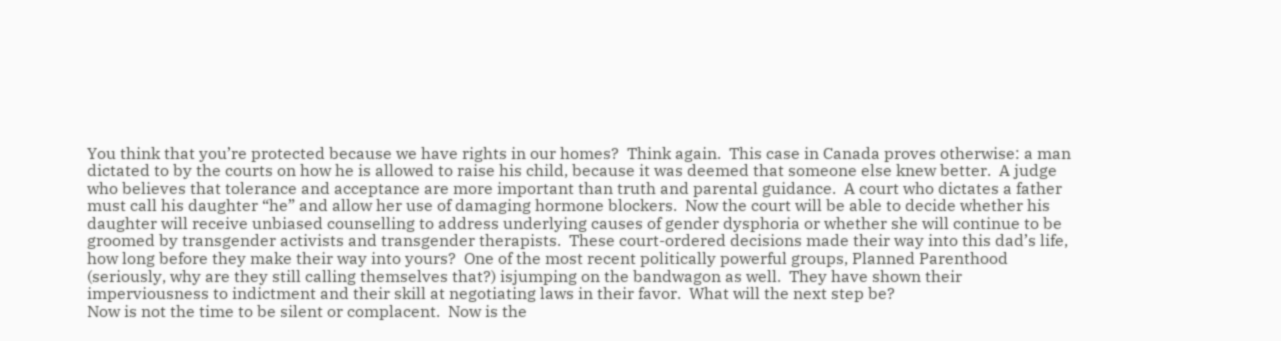You think that you’re protected because we have rights in our homes?  Think again.  This case in Canada proves otherwise: a man dictated to by the courts on how he is allowed to raise his child, because it was deemed that someone else knew better.  A judge who believes that tolerance and acceptance are more important than truth and parental guidance.  A court who dictates a father must call his daughter “he” and allow her use of damaging hormone blockers.  Now the court will be able to decide whether his daughter will receive unbiased counselling to address underlying causes of gender dysphoria or whether she will continue to be groomed by transgender activists and transgender therapists.  These court-ordered decisions made their way into this dad’s life, how long before they make their way into yours?  One of the most recent politically powerful groups, Planned Parenthood (seriously, why are they still calling themselves that?) isjumping on the bandwagon as well.  They have shown their imperviousness to indictment and their skill at negotiating laws in their favor.  What will the next step be?
Now is not the time to be silent or complacent.  Now is the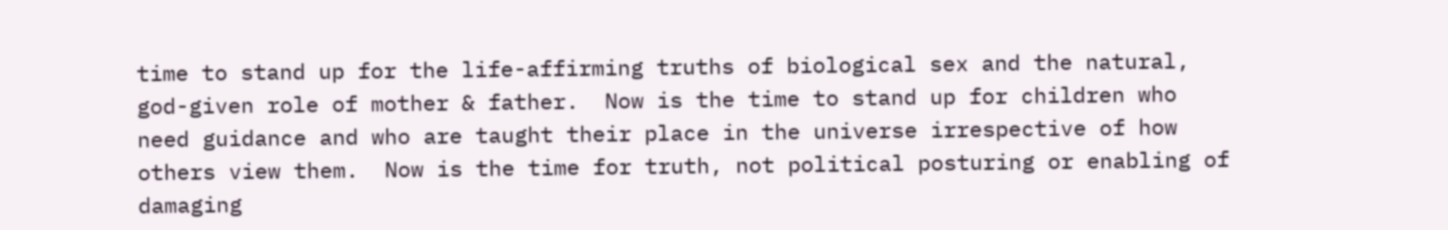time to stand up for the life-affirming truths of biological sex and the natural, god-given role of mother & father.  Now is the time to stand up for children who need guidance and who are taught their place in the universe irrespective of how others view them.  Now is the time for truth, not political posturing or enabling of damaging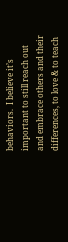behaviors.  I believe it’s important to still reach out and embrace others and their differences, to love & to teach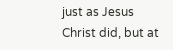just as Jesus Christ did, but at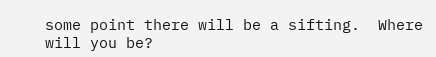some point there will be a sifting.  Where will you be?